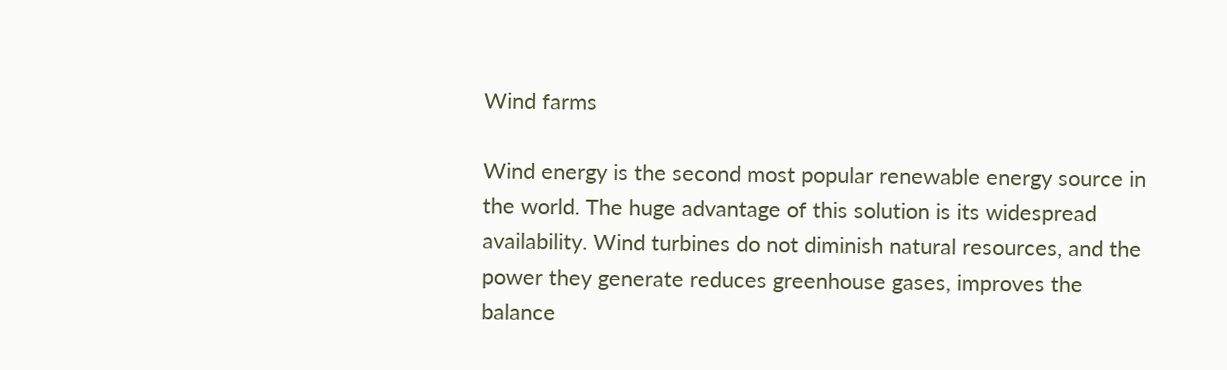Wind farms

Wind energy is the second most popular renewable energy source in the world. The huge advantage of this solution is its widespread availability. Wind turbines do not diminish natural resources, and the power they generate reduces greenhouse gases, improves the balance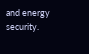and energy security.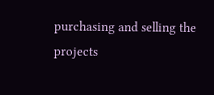purchasing and selling the projects